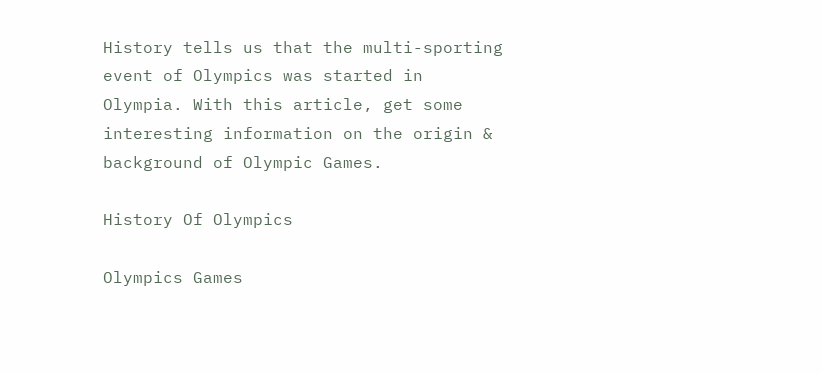History tells us that the multi-sporting event of Olympics was started in Olympia. With this article, get some interesting information on the origin & background of Olympic Games.

History Of Olympics

Olympics Games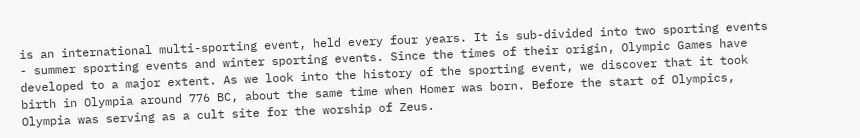is an international multi-sporting event, held every four years. It is sub-divided into two sporting events - summer sporting events and winter sporting events. Since the times of their origin, Olympic Games have developed to a major extent. As we look into the history of the sporting event, we discover that it took birth in Olympia around 776 BC, about the same time when Homer was born. Before the start of Olympics, Olympia was serving as a cult site for the worship of Zeus.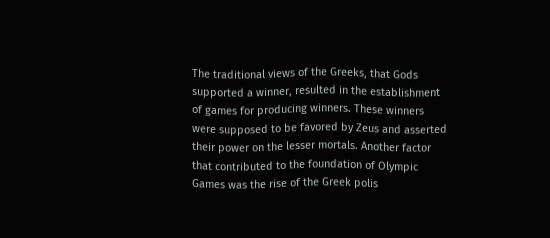The traditional views of the Greeks, that Gods supported a winner, resulted in the establishment of games for producing winners. These winners were supposed to be favored by Zeus and asserted their power on the lesser mortals. Another factor that contributed to the foundation of Olympic Games was the rise of the Greek polis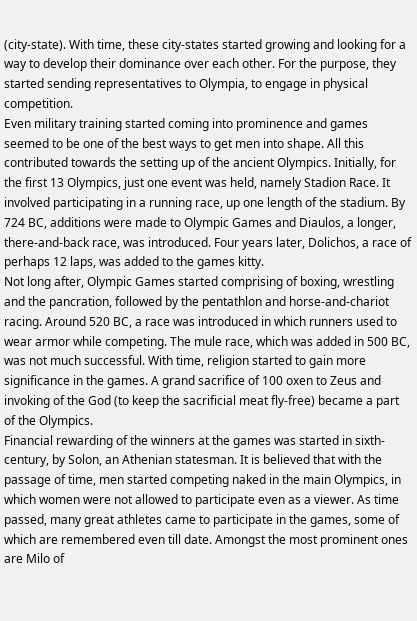(city-state). With time, these city-states started growing and looking for a way to develop their dominance over each other. For the purpose, they started sending representatives to Olympia, to engage in physical competition.
Even military training started coming into prominence and games seemed to be one of the best ways to get men into shape. All this contributed towards the setting up of the ancient Olympics. Initially, for the first 13 Olympics, just one event was held, namely Stadion Race. It involved participating in a running race, up one length of the stadium. By 724 BC, additions were made to Olympic Games and Diaulos, a longer, there-and-back race, was introduced. Four years later, Dolichos, a race of perhaps 12 laps, was added to the games kitty.
Not long after, Olympic Games started comprising of boxing, wrestling and the pancration, followed by the pentathlon and horse-and-chariot racing. Around 520 BC, a race was introduced in which runners used to wear armor while competing. The mule race, which was added in 500 BC, was not much successful. With time, religion started to gain more significance in the games. A grand sacrifice of 100 oxen to Zeus and invoking of the God (to keep the sacrificial meat fly-free) became a part of the Olympics.
Financial rewarding of the winners at the games was started in sixth-century, by Solon, an Athenian statesman. It is believed that with the passage of time, men started competing naked in the main Olympics, in which women were not allowed to participate even as a viewer. As time passed, many great athletes came to participate in the games, some of which are remembered even till date. Amongst the most prominent ones are Milo of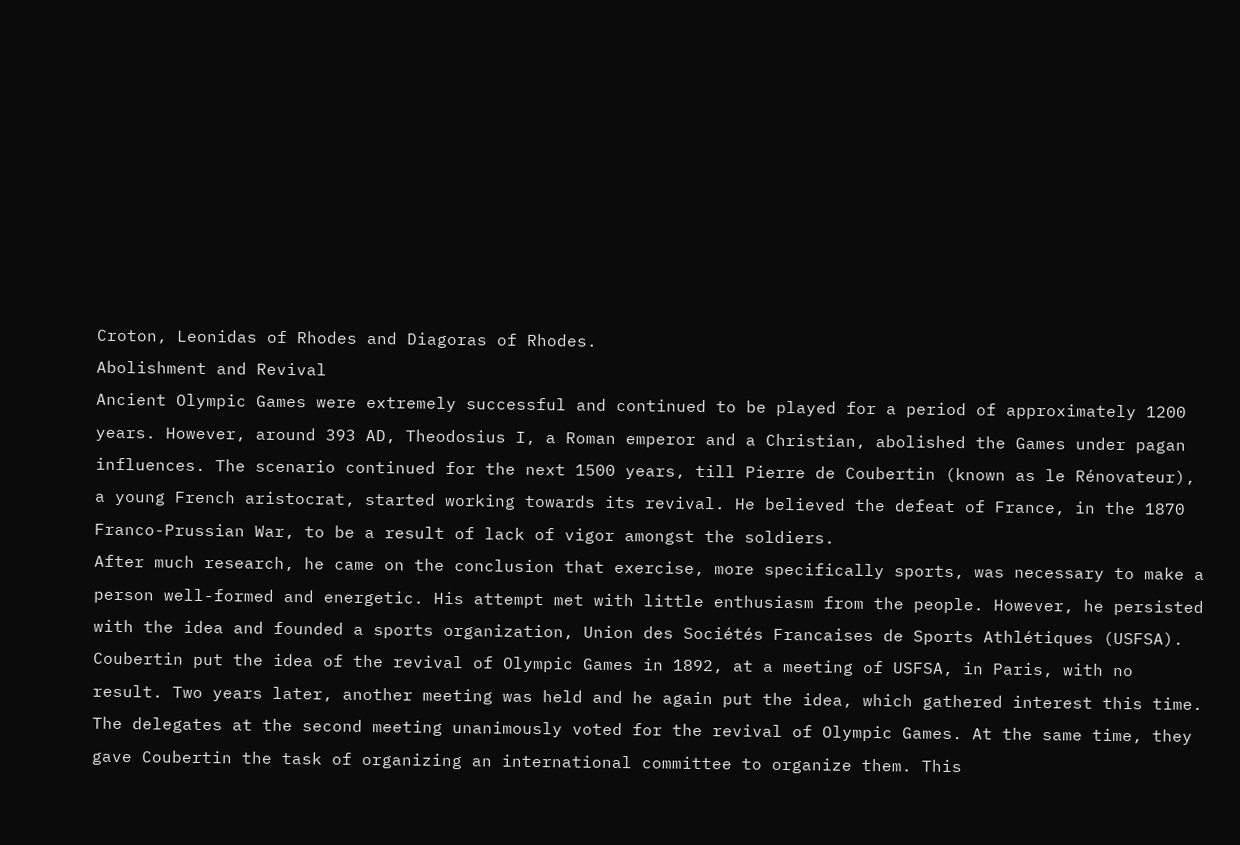Croton, Leonidas of Rhodes and Diagoras of Rhodes.
Abolishment and Revival
Ancient Olympic Games were extremely successful and continued to be played for a period of approximately 1200 years. However, around 393 AD, Theodosius I, a Roman emperor and a Christian, abolished the Games under pagan influences. The scenario continued for the next 1500 years, till Pierre de Coubertin (known as le Rénovateur), a young French aristocrat, started working towards its revival. He believed the defeat of France, in the 1870 Franco-Prussian War, to be a result of lack of vigor amongst the soldiers.
After much research, he came on the conclusion that exercise, more specifically sports, was necessary to make a person well-formed and energetic. His attempt met with little enthusiasm from the people. However, he persisted with the idea and founded a sports organization, Union des Sociétés Francaises de Sports Athlétiques (USFSA). Coubertin put the idea of the revival of Olympic Games in 1892, at a meeting of USFSA, in Paris, with no result. Two years later, another meeting was held and he again put the idea, which gathered interest this time.
The delegates at the second meeting unanimously voted for the revival of Olympic Games. At the same time, they gave Coubertin the task of organizing an international committee to organize them. This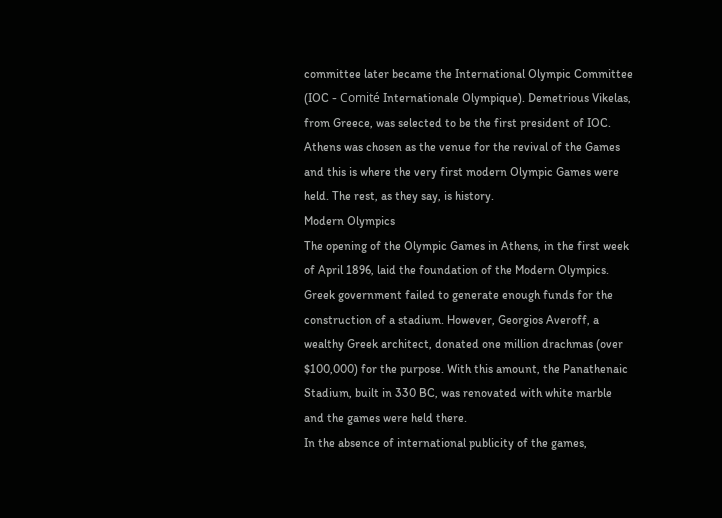committee later became the International Olympic Committee (IOC - Comité Internationale Olympique). Demetrious Vikelas, from Greece, was selected to be the first president of IOC. Athens was chosen as the venue for the revival of the Games and this is where the very first modern Olympic Games were held. The rest, as they say, is history.
Modern Olympics
The opening of the Olympic Games in Athens, in the first week of April 1896, laid the foundation of the Modern Olympics. Greek government failed to generate enough funds for the construction of a stadium. However, Georgios Averoff, a wealthy Greek architect, donated one million drachmas (over $100,000) for the purpose. With this amount, the Panathenaic Stadium, built in 330 BC, was renovated with white marble and the games were held there.
In the absence of international publicity of the games,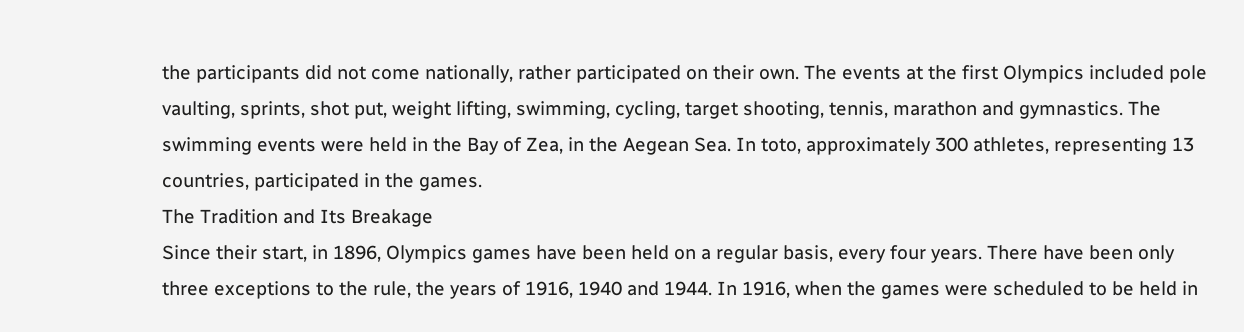the participants did not come nationally, rather participated on their own. The events at the first Olympics included pole vaulting, sprints, shot put, weight lifting, swimming, cycling, target shooting, tennis, marathon and gymnastics. The swimming events were held in the Bay of Zea, in the Aegean Sea. In toto, approximately 300 athletes, representing 13 countries, participated in the games.
The Tradition and Its Breakage
Since their start, in 1896, Olympics games have been held on a regular basis, every four years. There have been only three exceptions to the rule, the years of 1916, 1940 and 1944. In 1916, when the games were scheduled to be held in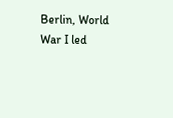Berlin, World War I led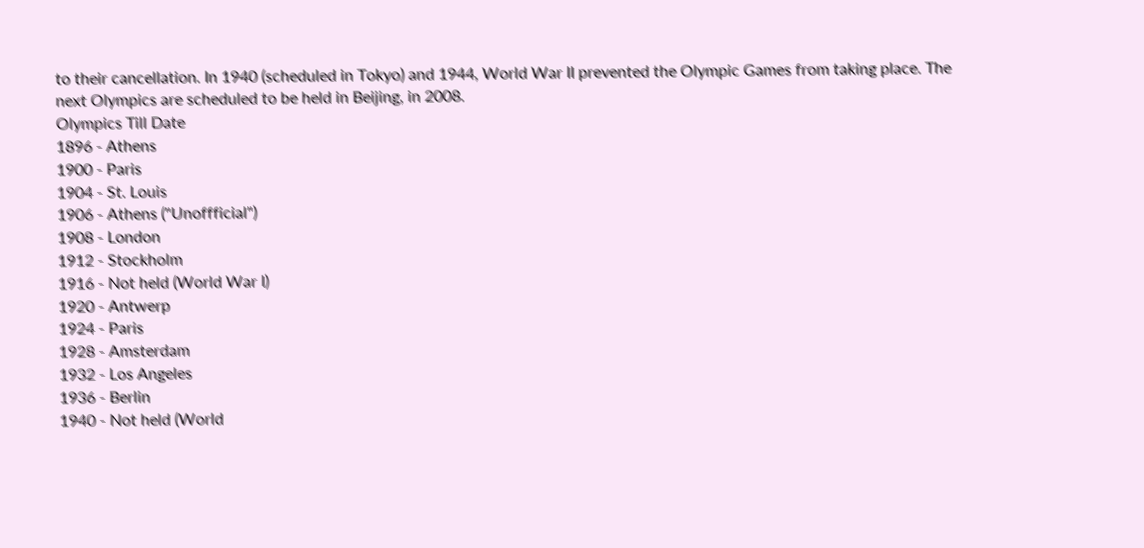to their cancellation. In 1940 (scheduled in Tokyo) and 1944, World War II prevented the Olympic Games from taking place. The next Olympics are scheduled to be held in Beijing, in 2008.
Olympics Till Date
1896 - Athens
1900 - Paris
1904 - St. Louis
1906 - Athens ("Unoffficial")
1908 - London
1912 - Stockholm
1916 - Not held (World War I)
1920 - Antwerp
1924 - Paris
1928 - Amsterdam
1932 - Los Angeles
1936 - Berlin
1940 - Not held (World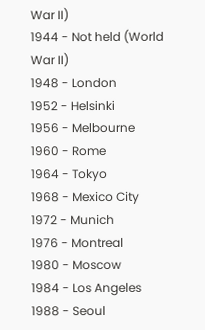War II)
1944 - Not held (World War II)
1948 - London
1952 - Helsinki
1956 - Melbourne
1960 - Rome
1964 - Tokyo
1968 - Mexico City
1972 - Munich
1976 - Montreal
1980 - Moscow
1984 - Los Angeles
1988 - Seoul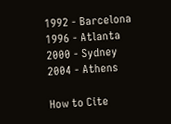1992 - Barcelona
1996 - Atlanta
2000 - Sydney
2004 - Athens

How to Cite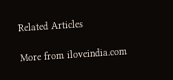Related Articles

More from iloveindia.com